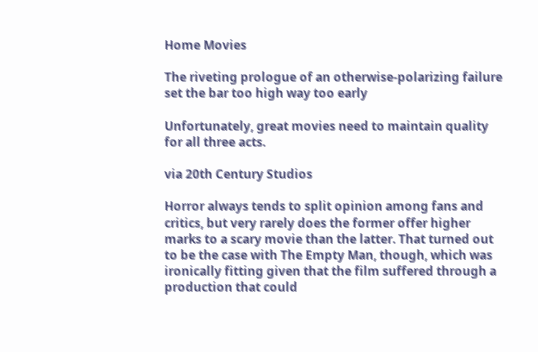Home Movies

The riveting prologue of an otherwise-polarizing failure set the bar too high way too early

Unfortunately, great movies need to maintain quality for all three acts.

via 20th Century Studios

Horror always tends to split opinion among fans and critics, but very rarely does the former offer higher marks to a scary movie than the latter. That turned out to be the case with The Empty Man, though, which was ironically fitting given that the film suffered through a production that could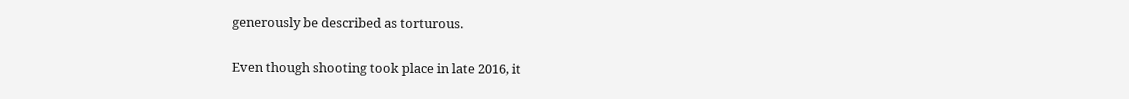generously be described as torturous.

Even though shooting took place in late 2016, it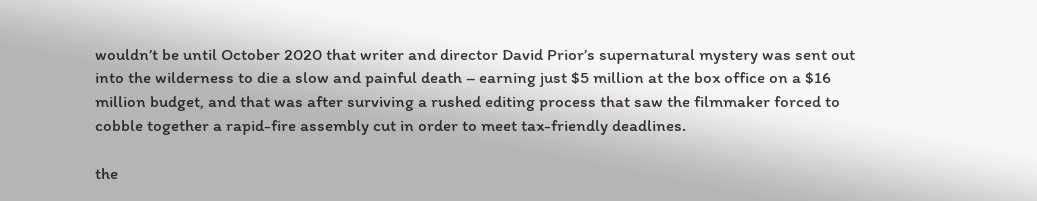wouldn’t be until October 2020 that writer and director David Prior’s supernatural mystery was sent out into the wilderness to die a slow and painful death – earning just $5 million at the box office on a $16 million budget, and that was after surviving a rushed editing process that saw the filmmaker forced to cobble together a rapid-fire assembly cut in order to meet tax-friendly deadlines.

the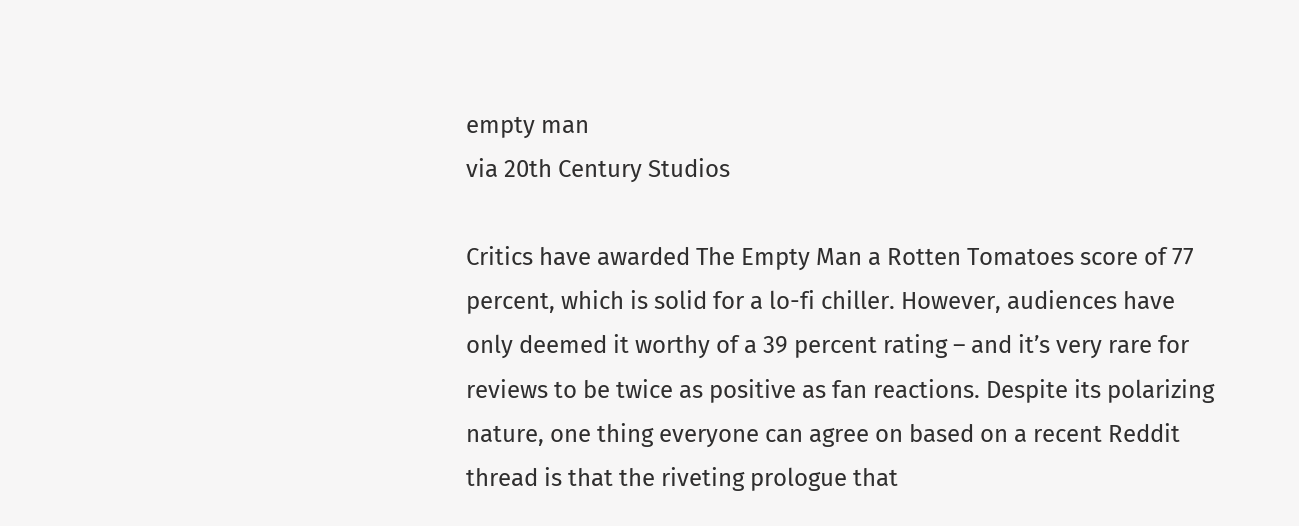empty man
via 20th Century Studios

Critics have awarded The Empty Man a Rotten Tomatoes score of 77 percent, which is solid for a lo-fi chiller. However, audiences have only deemed it worthy of a 39 percent rating – and it’s very rare for reviews to be twice as positive as fan reactions. Despite its polarizing nature, one thing everyone can agree on based on a recent Reddit thread is that the riveting prologue that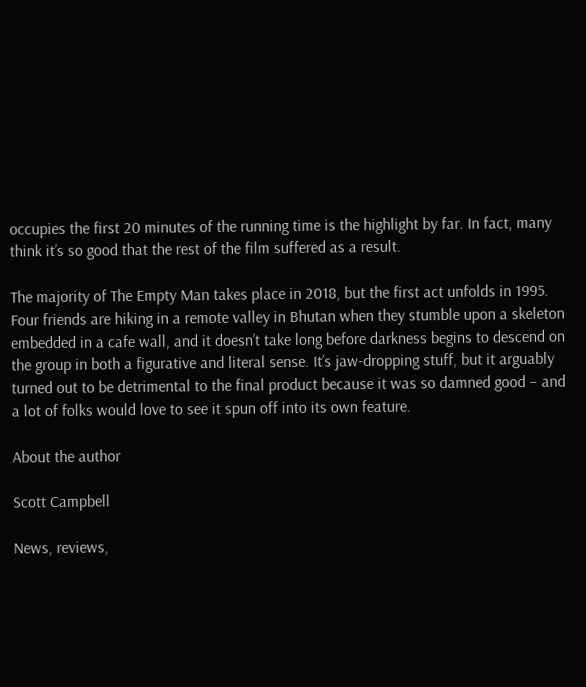occupies the first 20 minutes of the running time is the highlight by far. In fact, many think it’s so good that the rest of the film suffered as a result.

The majority of The Empty Man takes place in 2018, but the first act unfolds in 1995. Four friends are hiking in a remote valley in Bhutan when they stumble upon a skeleton embedded in a cafe wall, and it doesn’t take long before darkness begins to descend on the group in both a figurative and literal sense. It’s jaw-dropping stuff, but it arguably turned out to be detrimental to the final product because it was so damned good – and a lot of folks would love to see it spun off into its own feature.

About the author

Scott Campbell

News, reviews,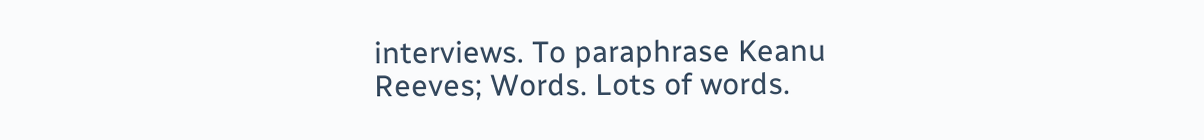interviews. To paraphrase Keanu Reeves; Words. Lots of words.